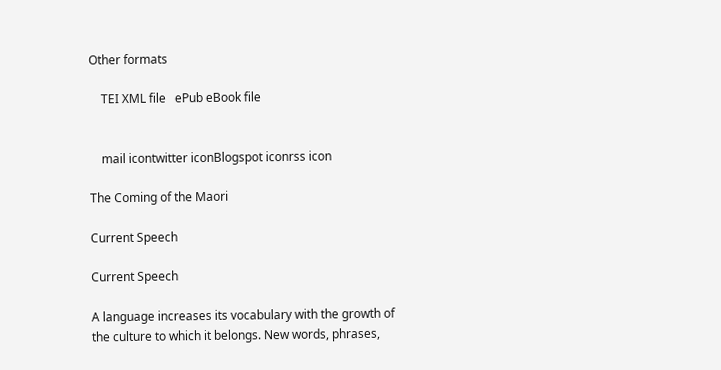Other formats

    TEI XML file   ePub eBook file


    mail icontwitter iconBlogspot iconrss icon

The Coming of the Maori

Current Speech

Current Speech

A language increases its vocabulary with the growth of the culture to which it belongs. New words, phrases,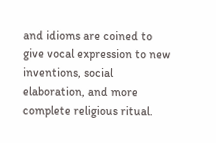and idioms are coined to give vocal expression to new inventions, social elaboration, and more complete religious ritual.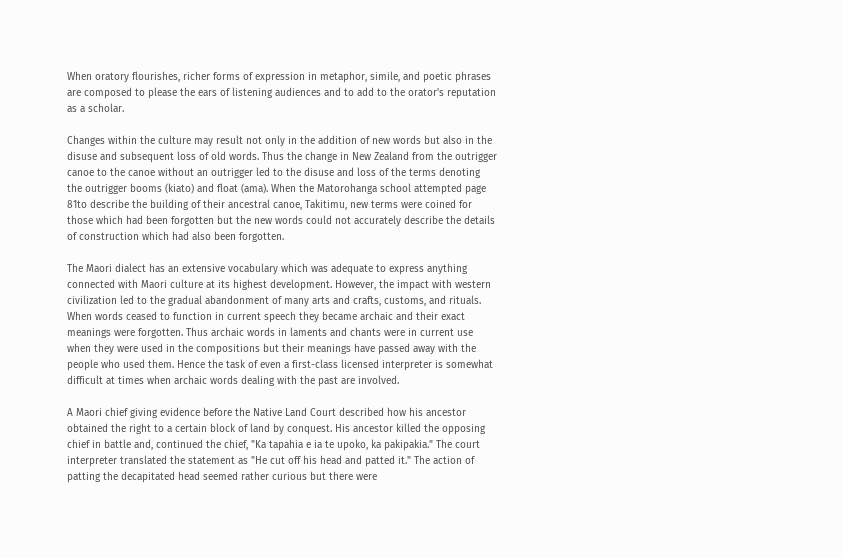When oratory flourishes, richer forms of expression in metaphor, simile, and poetic phrases are composed to please the ears of listening audiences and to add to the orator's reputation as a scholar.

Changes within the culture may result not only in the addition of new words but also in the disuse and subsequent loss of old words. Thus the change in New Zealand from the outrigger canoe to the canoe without an outrigger led to the disuse and loss of the terms denoting the outrigger booms (kiato) and float (ama). When the Matorohanga school attempted page 81to describe the building of their ancestral canoe, Takitimu, new terms were coined for those which had been forgotten but the new words could not accurately describe the details of construction which had also been forgotten.

The Maori dialect has an extensive vocabulary which was adequate to express anything connected with Maori culture at its highest development. However, the impact with western civilization led to the gradual abandonment of many arts and crafts, customs, and rituals. When words ceased to function in current speech they became archaic and their exact meanings were forgotten. Thus archaic words in laments and chants were in current use when they were used in the compositions but their meanings have passed away with the people who used them. Hence the task of even a first-class licensed interpreter is somewhat difficult at times when archaic words dealing with the past are involved.

A Maori chief giving evidence before the Native Land Court described how his ancestor obtained the right to a certain block of land by conquest. His ancestor killed the opposing chief in battle and, continued the chief, "Ka tapahia e ia te upoko, ka pakipakia." The court interpreter translated the statement as "He cut off his head and patted it." The action of patting the decapitated head seemed rather curious but there were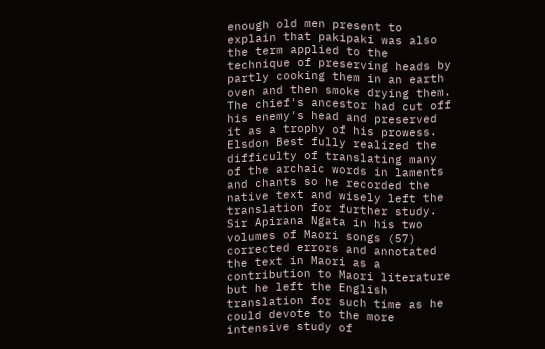enough old men present to explain that pakipaki was also the term applied to the technique of preserving heads by partly cooking them in an earth oven and then smoke drying them. The chief's ancestor had cut off his enemy's head and preserved it as a trophy of his prowess. Elsdon Best fully realized the difficulty of translating many of the archaic words in laments and chants so he recorded the native text and wisely left the translation for further study. Sir Apirana Ngata in his two volumes of Maori songs (57) corrected errors and annotated the text in Maori as a contribution to Maori literature but he left the English translation for such time as he could devote to the more intensive study of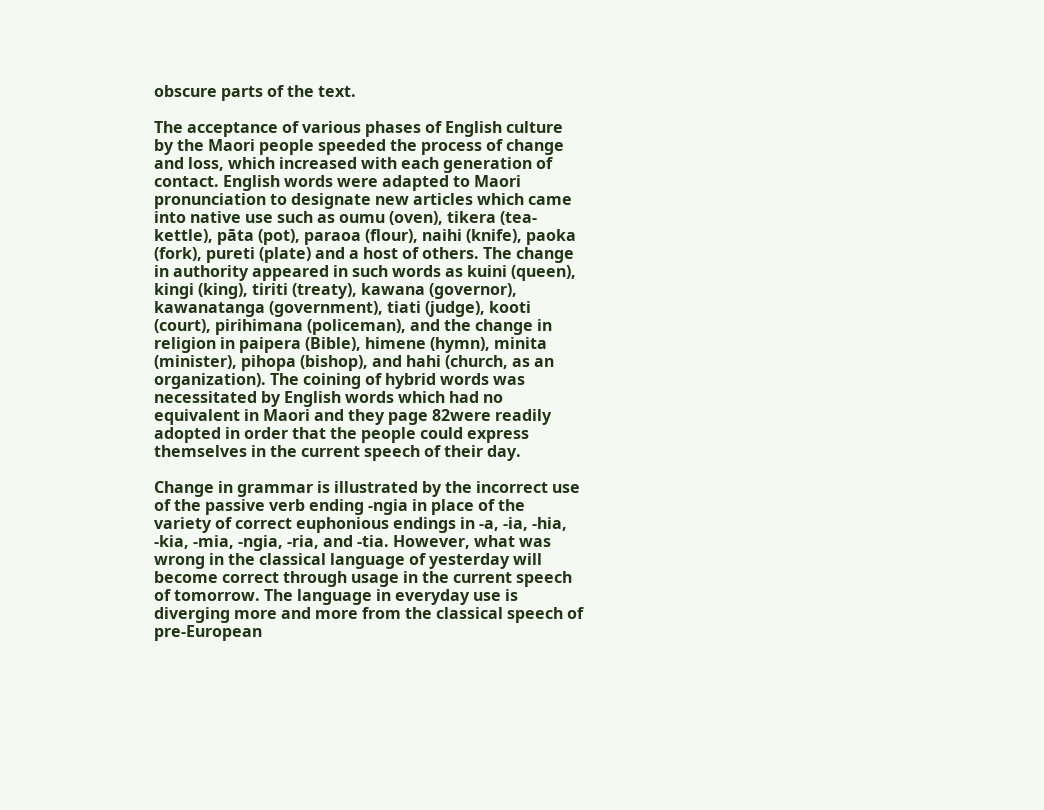obscure parts of the text.

The acceptance of various phases of English culture by the Maori people speeded the process of change and loss, which increased with each generation of contact. English words were adapted to Maori pronunciation to designate new articles which came into native use such as oumu (oven), tikera (tea-kettle), pāta (pot), paraoa (flour), naihi (knife), paoka (fork), pureti (plate) and a host of others. The change in authority appeared in such words as kuini (queen), kingi (king), tiriti (treaty), kawana (governor), kawanatanga (government), tiati (judge), kooti (court), pirihimana (policeman), and the change in religion in paipera (Bible), himene (hymn), minita (minister), pihopa (bishop), and hahi (church, as an organization). The coining of hybrid words was necessitated by English words which had no equivalent in Maori and they page 82were readily adopted in order that the people could express themselves in the current speech of their day.

Change in grammar is illustrated by the incorrect use of the passive verb ending -ngia in place of the variety of correct euphonious endings in -a, -ia, -hia, -kia, -mia, -ngia, -ria, and -tia. However, what was wrong in the classical language of yesterday will become correct through usage in the current speech of tomorrow. The language in everyday use is diverging more and more from the classical speech of pre-European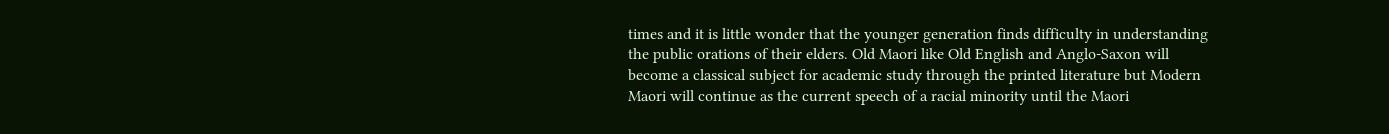times and it is little wonder that the younger generation finds difficulty in understanding the public orations of their elders. Old Maori like Old English and Anglo-Saxon will become a classical subject for academic study through the printed literature but Modern Maori will continue as the current speech of a racial minority until the Maori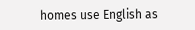homes use English as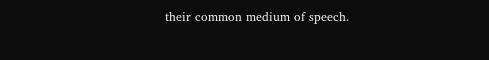their common medium of speech.